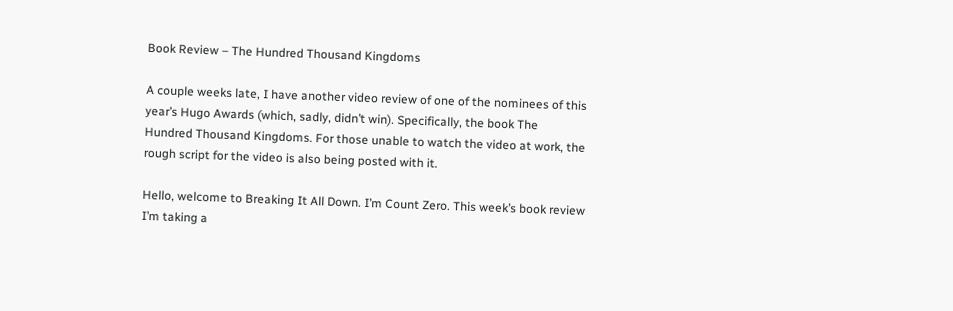Book Review – The Hundred Thousand Kingdoms

A couple weeks late, I have another video review of one of the nominees of this year’s Hugo Awards (which, sadly, didn’t win). Specifically, the book The Hundred Thousand Kingdoms. For those unable to watch the video at work, the rough script for the video is also being posted with it.

Hello, welcome to Breaking It All Down. I’m Count Zero. This week’s book review I’m taking a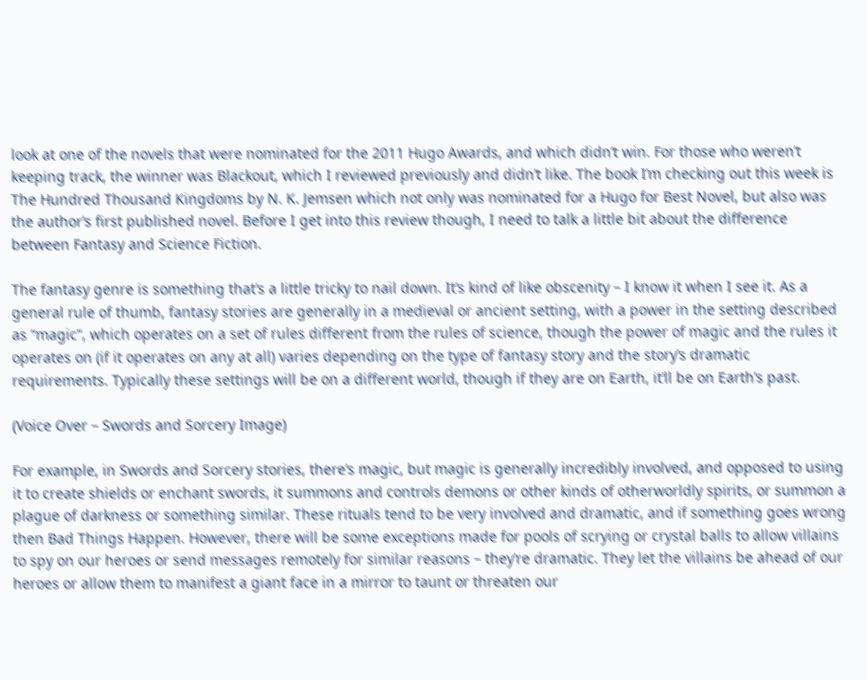look at one of the novels that were nominated for the 2011 Hugo Awards, and which didn’t win. For those who weren’t keeping track, the winner was Blackout, which I reviewed previously and didn’t like. The book I’m checking out this week is The Hundred Thousand Kingdoms by N. K. Jemsen which not only was nominated for a Hugo for Best Novel, but also was the author’s first published novel. Before I get into this review though, I need to talk a little bit about the difference between Fantasy and Science Fiction.

The fantasy genre is something that’s a little tricky to nail down. It’s kind of like obscenity – I know it when I see it. As a general rule of thumb, fantasy stories are generally in a medieval or ancient setting, with a power in the setting described as “magic”, which operates on a set of rules different from the rules of science, though the power of magic and the rules it operates on (if it operates on any at all) varies depending on the type of fantasy story and the story’s dramatic requirements. Typically these settings will be on a different world, though if they are on Earth, it’ll be on Earth’s past.

(Voice Over – Swords and Sorcery Image)

For example, in Swords and Sorcery stories, there’s magic, but magic is generally incredibly involved, and opposed to using it to create shields or enchant swords, it summons and controls demons or other kinds of otherworldly spirits, or summon a plague of darkness or something similar. These rituals tend to be very involved and dramatic, and if something goes wrong then Bad Things Happen. However, there will be some exceptions made for pools of scrying or crystal balls to allow villains to spy on our heroes or send messages remotely for similar reasons – they’re dramatic. They let the villains be ahead of our heroes or allow them to manifest a giant face in a mirror to taunt or threaten our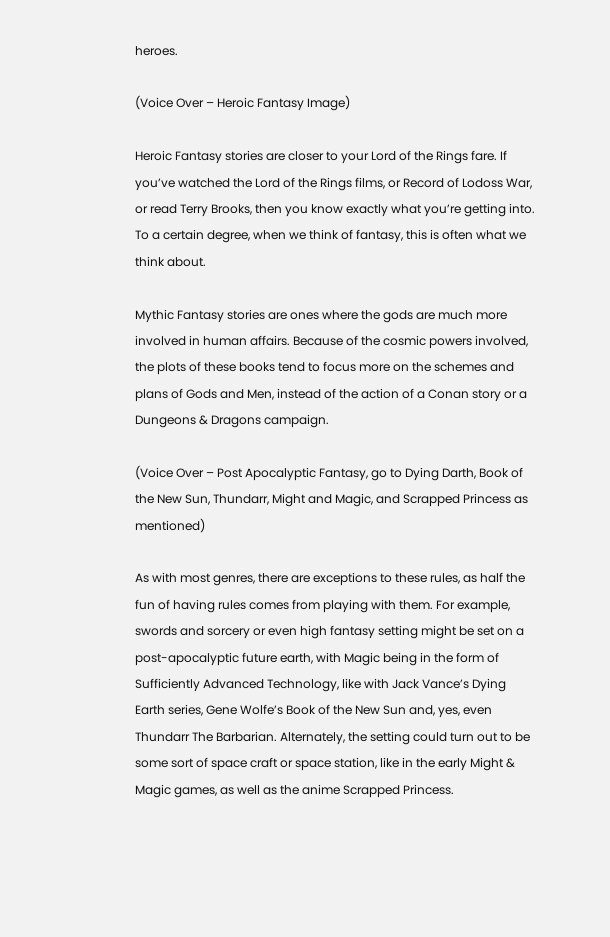heroes.

(Voice Over – Heroic Fantasy Image)

Heroic Fantasy stories are closer to your Lord of the Rings fare. If you’ve watched the Lord of the Rings films, or Record of Lodoss War, or read Terry Brooks, then you know exactly what you’re getting into. To a certain degree, when we think of fantasy, this is often what we think about.

Mythic Fantasy stories are ones where the gods are much more involved in human affairs. Because of the cosmic powers involved, the plots of these books tend to focus more on the schemes and plans of Gods and Men, instead of the action of a Conan story or a Dungeons & Dragons campaign.

(Voice Over – Post Apocalyptic Fantasy, go to Dying Darth, Book of the New Sun, Thundarr, Might and Magic, and Scrapped Princess as mentioned)

As with most genres, there are exceptions to these rules, as half the fun of having rules comes from playing with them. For example, swords and sorcery or even high fantasy setting might be set on a post-apocalyptic future earth, with Magic being in the form of Sufficiently Advanced Technology, like with Jack Vance’s Dying Earth series, Gene Wolfe’s Book of the New Sun and, yes, even Thundarr The Barbarian. Alternately, the setting could turn out to be some sort of space craft or space station, like in the early Might & Magic games, as well as the anime Scrapped Princess.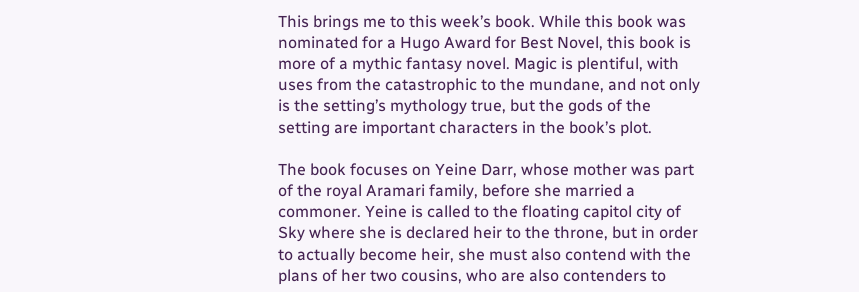This brings me to this week’s book. While this book was nominated for a Hugo Award for Best Novel, this book is more of a mythic fantasy novel. Magic is plentiful, with uses from the catastrophic to the mundane, and not only is the setting’s mythology true, but the gods of the setting are important characters in the book’s plot.

The book focuses on Yeine Darr, whose mother was part of the royal Aramari family, before she married a commoner. Yeine is called to the floating capitol city of Sky where she is declared heir to the throne, but in order to actually become heir, she must also contend with the plans of her two cousins, who are also contenders to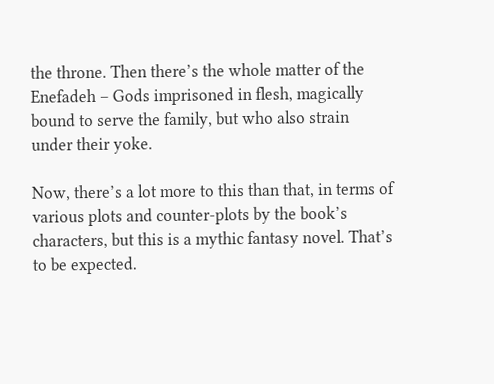the throne. Then there’s the whole matter of the Enefadeh – Gods imprisoned in flesh, magically bound to serve the family, but who also strain under their yoke.

Now, there’s a lot more to this than that, in terms of various plots and counter-plots by the book’s characters, but this is a mythic fantasy novel. That’s to be expected.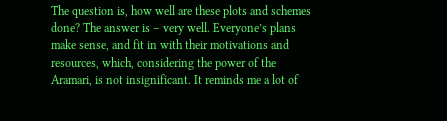The question is, how well are these plots and schemes done? The answer is – very well. Everyone’s plans make sense, and fit in with their motivations and resources, which, considering the power of the Aramari, is not insignificant. It reminds me a lot of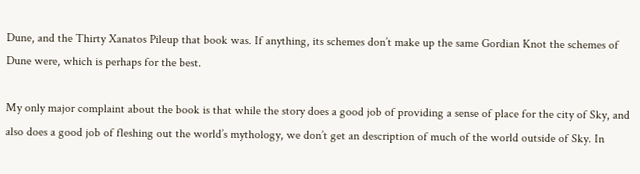Dune, and the Thirty Xanatos Pileup that book was. If anything, its schemes don’t make up the same Gordian Knot the schemes of Dune were, which is perhaps for the best.

My only major complaint about the book is that while the story does a good job of providing a sense of place for the city of Sky, and also does a good job of fleshing out the world’s mythology, we don’t get an description of much of the world outside of Sky. In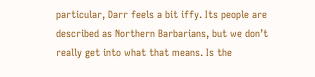particular, Darr feels a bit iffy. Its people are described as Northern Barbarians, but we don’t really get into what that means. Is the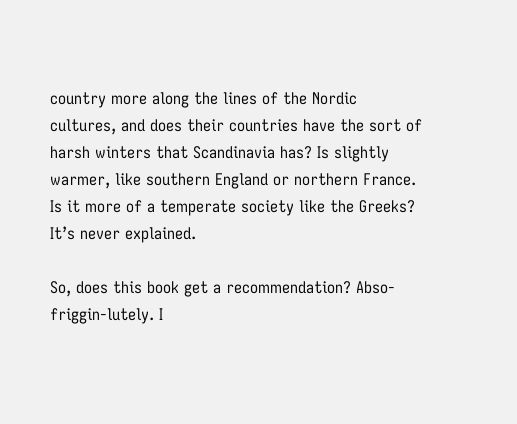country more along the lines of the Nordic cultures, and does their countries have the sort of harsh winters that Scandinavia has? Is slightly warmer, like southern England or northern France. Is it more of a temperate society like the Greeks? It’s never explained.

So, does this book get a recommendation? Abso-friggin-lutely. I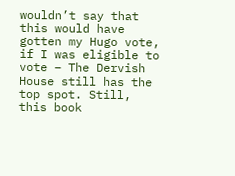wouldn’t say that this would have gotten my Hugo vote, if I was eligible to vote – The Dervish House still has the top spot. Still, this book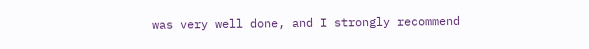was very well done, and I strongly recommend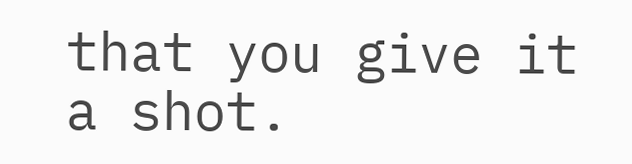that you give it a shot.